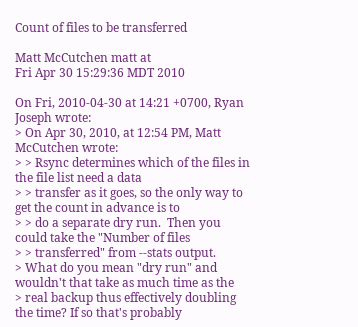Count of files to be transferred

Matt McCutchen matt at
Fri Apr 30 15:29:36 MDT 2010

On Fri, 2010-04-30 at 14:21 +0700, Ryan Joseph wrote:
> On Apr 30, 2010, at 12:54 PM, Matt McCutchen wrote:
> > Rsync determines which of the files in the file list need a data
> > transfer as it goes, so the only way to get the count in advance is to
> > do a separate dry run.  Then you could take the "Number of files
> > transferred" from --stats output.
> What do you mean "dry run" and wouldn't that take as much time as the
> real backup thus effectively doubling the time? If so that's probably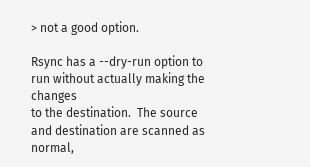> not a good option.

Rsync has a --dry-run option to run without actually making the changes
to the destination.  The source and destination are scanned as normal,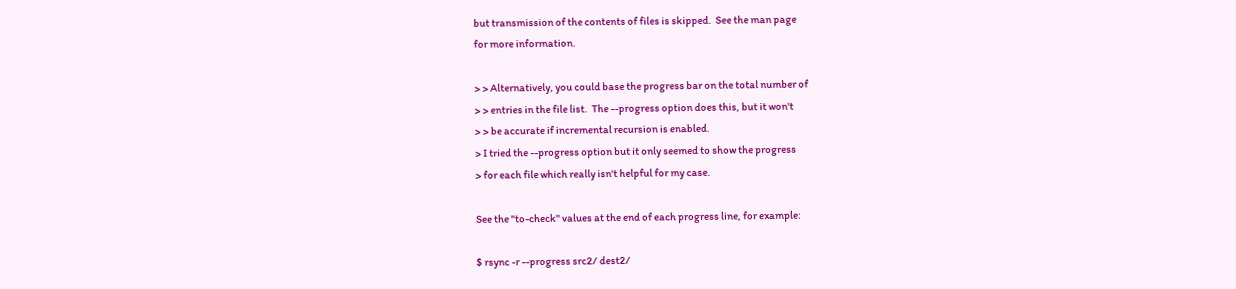but transmission of the contents of files is skipped.  See the man page
for more information.

> > Alternatively, you could base the progress bar on the total number of
> > entries in the file list.  The --progress option does this, but it won't
> > be accurate if incremental recursion is enabled.
> I tried the --progress option but it only seemed to show the progress
> for each file which really isn't helpful for my case.

See the "to-check" values at the end of each progress line, for example:

$ rsync -r --progress src2/ dest2/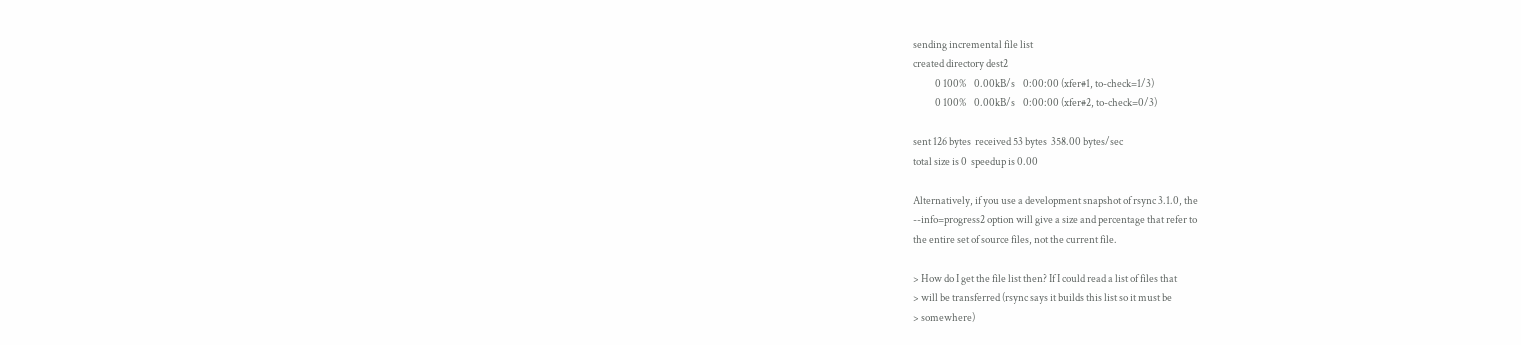sending incremental file list
created directory dest2
           0 100%    0.00kB/s    0:00:00 (xfer#1, to-check=1/3)
           0 100%    0.00kB/s    0:00:00 (xfer#2, to-check=0/3)

sent 126 bytes  received 53 bytes  358.00 bytes/sec
total size is 0  speedup is 0.00

Alternatively, if you use a development snapshot of rsync 3.1.0, the
--info=progress2 option will give a size and percentage that refer to
the entire set of source files, not the current file.

> How do I get the file list then? If I could read a list of files that
> will be transferred (rsync says it builds this list so it must be
> somewhere)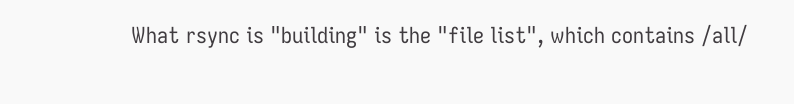What rsync is "building" is the "file list", which contains /all/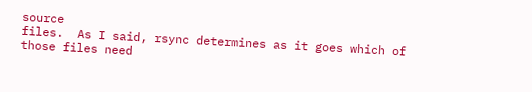source
files.  As I said, rsync determines as it goes which of those files need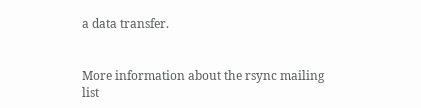a data transfer.


More information about the rsync mailing list